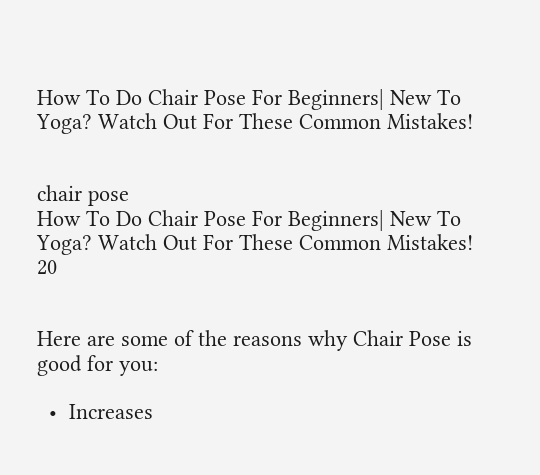How To Do Chair Pose For Beginners| New To Yoga? Watch Out For These Common Mistakes!


chair pose
How To Do Chair Pose For Beginners| New To Yoga? Watch Out For These Common Mistakes! 20


Here are some of the reasons why Chair Pose is good for you:

  •  Increases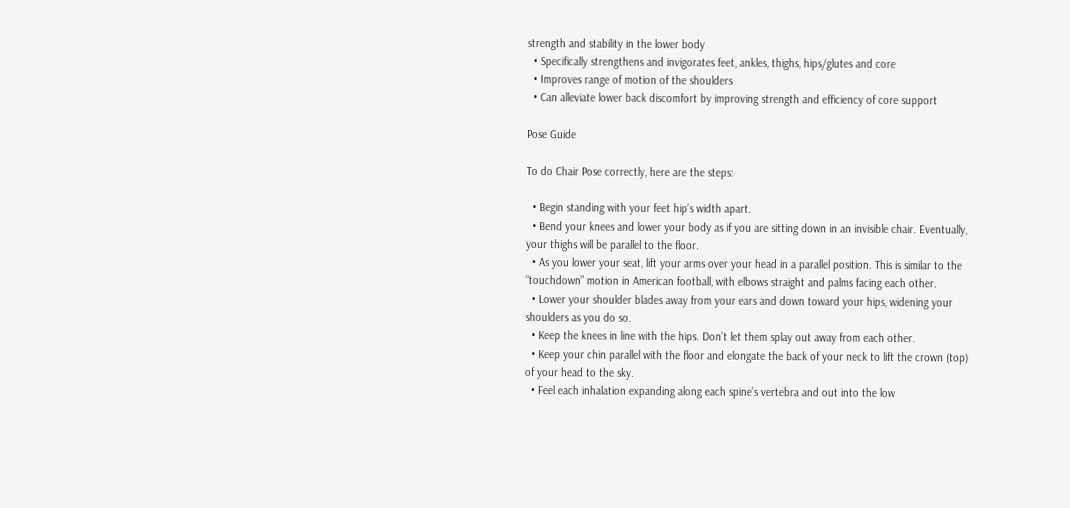strength and stability in the lower body
  • Specifically strengthens and invigorates feet, ankles, thighs, hips/glutes and core
  • Improves range of motion of the shoulders
  • Can alleviate lower back discomfort by improving strength and efficiency of core support

Pose Guide

To do Chair Pose correctly, here are the steps:

  • Begin standing with your feet hip’s width apart.
  • Bend your knees and lower your body as if you are sitting down in an invisible chair. Eventually, your thighs will be parallel to the floor.
  • As you lower your seat, lift your arms over your head in a parallel position. This is similar to the “touchdown” motion in American football, with elbows straight and palms facing each other.
  • Lower your shoulder blades away from your ears and down toward your hips, widening your shoulders as you do so.
  • Keep the knees in line with the hips. Don’t let them splay out away from each other.
  • Keep your chin parallel with the floor and elongate the back of your neck to lift the crown (top) of your head to the sky.
  • Feel each inhalation expanding along each spine’s vertebra and out into the low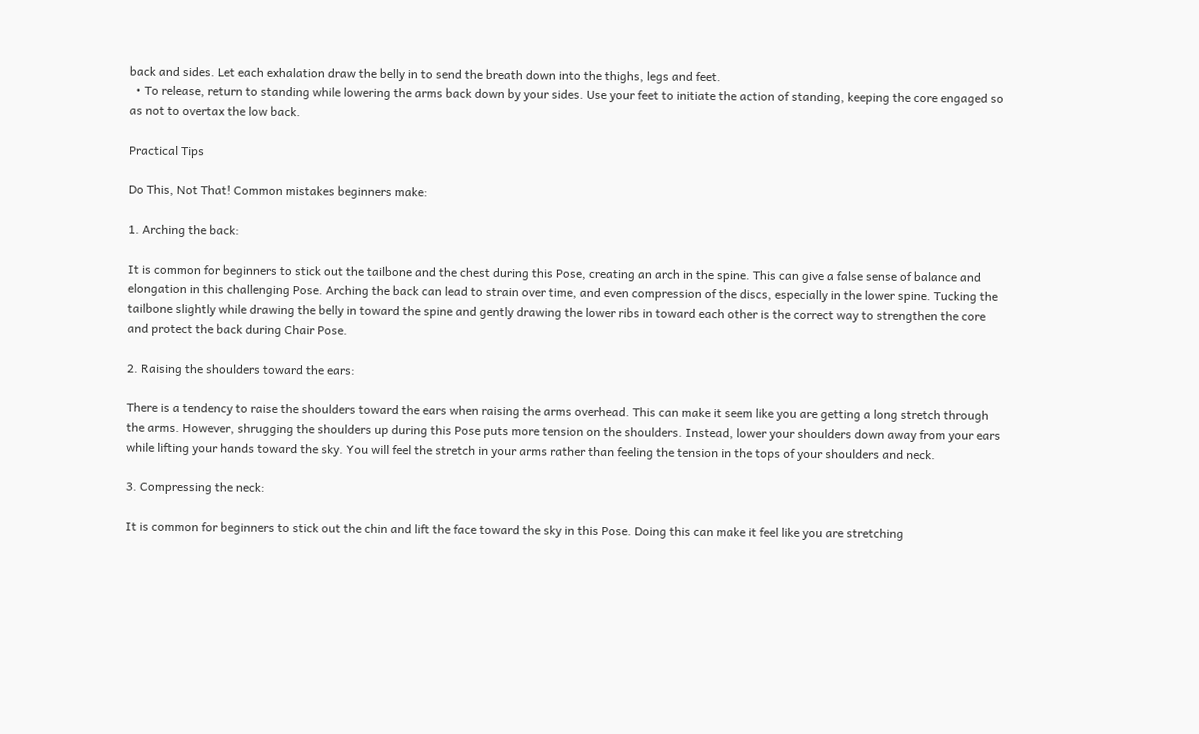back and sides. Let each exhalation draw the belly in to send the breath down into the thighs, legs and feet.
  • To release, return to standing while lowering the arms back down by your sides. Use your feet to initiate the action of standing, keeping the core engaged so as not to overtax the low back.

Practical Tips

Do This, Not That! Common mistakes beginners make:

1. Arching the back:

It is common for beginners to stick out the tailbone and the chest during this Pose, creating an arch in the spine. This can give a false sense of balance and elongation in this challenging Pose. Arching the back can lead to strain over time, and even compression of the discs, especially in the lower spine. Tucking the tailbone slightly while drawing the belly in toward the spine and gently drawing the lower ribs in toward each other is the correct way to strengthen the core and protect the back during Chair Pose.

2. Raising the shoulders toward the ears:

There is a tendency to raise the shoulders toward the ears when raising the arms overhead. This can make it seem like you are getting a long stretch through the arms. However, shrugging the shoulders up during this Pose puts more tension on the shoulders. Instead, lower your shoulders down away from your ears while lifting your hands toward the sky. You will feel the stretch in your arms rather than feeling the tension in the tops of your shoulders and neck.

3. Compressing the neck:

It is common for beginners to stick out the chin and lift the face toward the sky in this Pose. Doing this can make it feel like you are stretching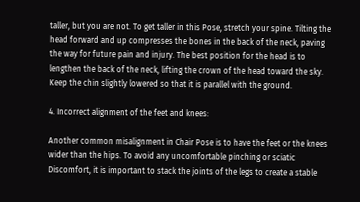taller, but you are not. To get taller in this Pose, stretch your spine. Tilting the head forward and up compresses the bones in the back of the neck, paving the way for future pain and injury. The best position for the head is to lengthen the back of the neck, lifting the crown of the head toward the sky. Keep the chin slightly lowered so that it is parallel with the ground.

4. Incorrect alignment of the feet and knees:

Another common misalignment in Chair Pose is to have the feet or the knees wider than the hips. To avoid any uncomfortable pinching or sciatic Discomfort, it is important to stack the joints of the legs to create a stable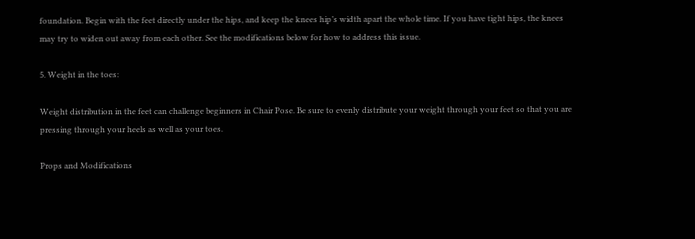foundation. Begin with the feet directly under the hips, and keep the knees hip’s width apart the whole time. If you have tight hips, the knees may try to widen out away from each other. See the modifications below for how to address this issue.

5. Weight in the toes:

Weight distribution in the feet can challenge beginners in Chair Pose. Be sure to evenly distribute your weight through your feet so that you are pressing through your heels as well as your toes.

Props and Modifications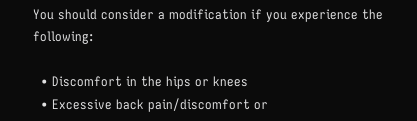You should consider a modification if you experience the following:

  • Discomfort in the hips or knees
  • Excessive back pain/discomfort or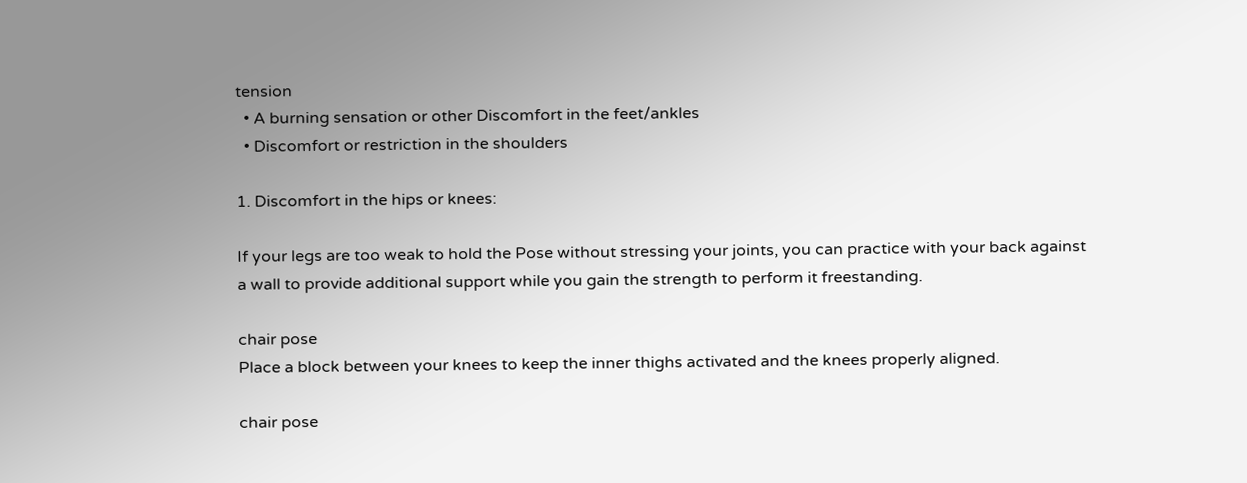tension
  • A burning sensation or other Discomfort in the feet/ankles
  • Discomfort or restriction in the shoulders

1. Discomfort in the hips or knees:

If your legs are too weak to hold the Pose without stressing your joints, you can practice with your back against a wall to provide additional support while you gain the strength to perform it freestanding.

chair pose
Place a block between your knees to keep the inner thighs activated and the knees properly aligned.

chair pose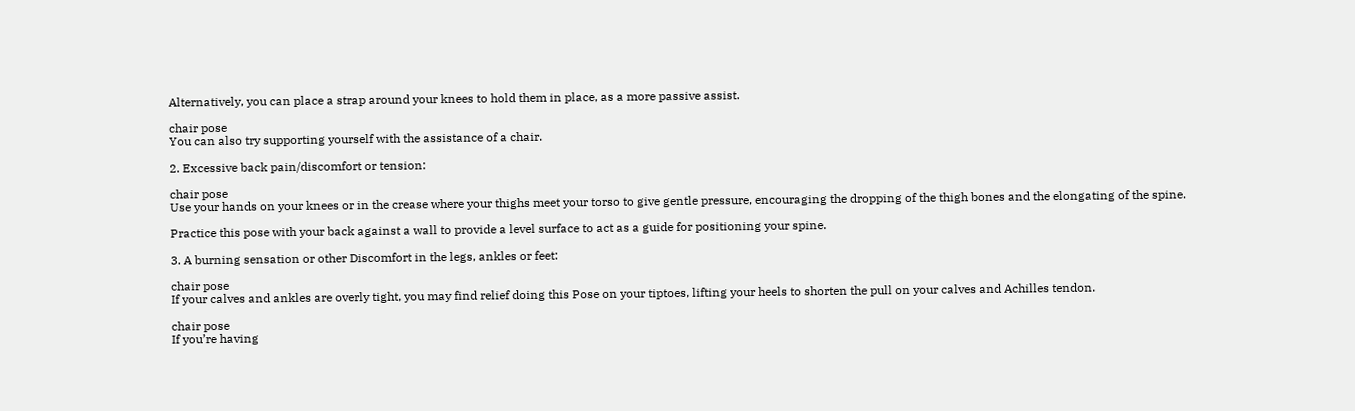Alternatively, you can place a strap around your knees to hold them in place, as a more passive assist.

chair pose
You can also try supporting yourself with the assistance of a chair.

2. Excessive back pain/discomfort or tension:

chair pose
Use your hands on your knees or in the crease where your thighs meet your torso to give gentle pressure, encouraging the dropping of the thigh bones and the elongating of the spine.

Practice this pose with your back against a wall to provide a level surface to act as a guide for positioning your spine.

3. A burning sensation or other Discomfort in the legs, ankles or feet:

chair pose
If your calves and ankles are overly tight, you may find relief doing this Pose on your tiptoes, lifting your heels to shorten the pull on your calves and Achilles tendon.

chair pose
If you’re having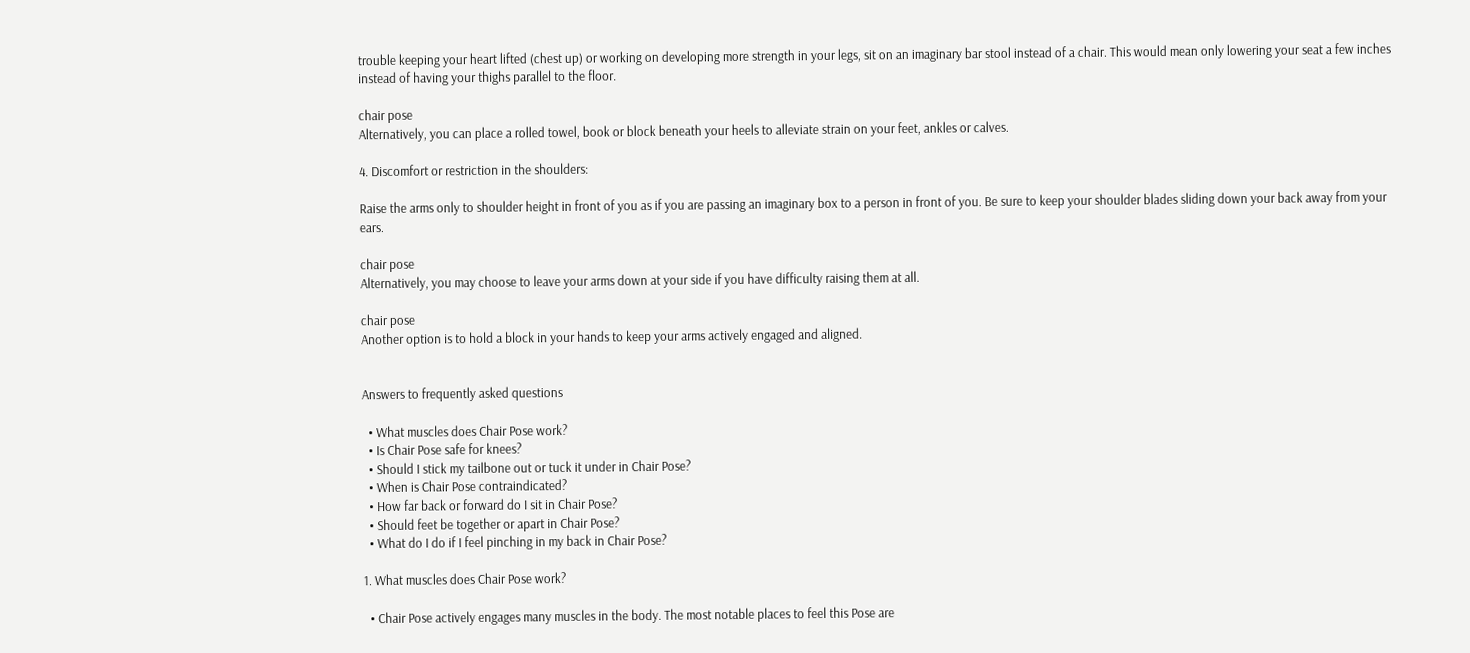trouble keeping your heart lifted (chest up) or working on developing more strength in your legs, sit on an imaginary bar stool instead of a chair. This would mean only lowering your seat a few inches instead of having your thighs parallel to the floor.

chair pose
Alternatively, you can place a rolled towel, book or block beneath your heels to alleviate strain on your feet, ankles or calves.

4. Discomfort or restriction in the shoulders:

Raise the arms only to shoulder height in front of you as if you are passing an imaginary box to a person in front of you. Be sure to keep your shoulder blades sliding down your back away from your ears.

chair pose
Alternatively, you may choose to leave your arms down at your side if you have difficulty raising them at all.

chair pose
Another option is to hold a block in your hands to keep your arms actively engaged and aligned.


Answers to frequently asked questions

  • What muscles does Chair Pose work?
  • Is Chair Pose safe for knees?
  • Should I stick my tailbone out or tuck it under in Chair Pose?
  • When is Chair Pose contraindicated?
  • How far back or forward do I sit in Chair Pose?
  • Should feet be together or apart in Chair Pose?
  • What do I do if I feel pinching in my back in Chair Pose?

1. What muscles does Chair Pose work?

  • Chair Pose actively engages many muscles in the body. The most notable places to feel this Pose are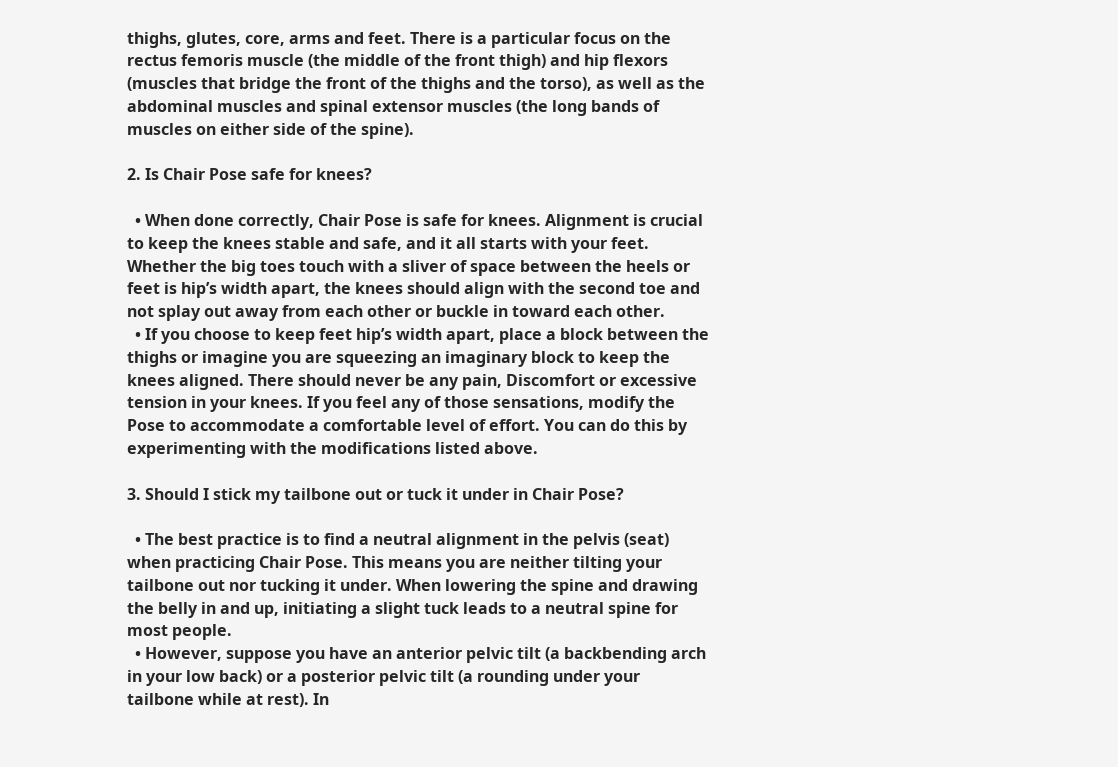thighs, glutes, core, arms and feet. There is a particular focus on the rectus femoris muscle (the middle of the front thigh) and hip flexors (muscles that bridge the front of the thighs and the torso), as well as the abdominal muscles and spinal extensor muscles (the long bands of muscles on either side of the spine).

2. Is Chair Pose safe for knees?

  • When done correctly, Chair Pose is safe for knees. Alignment is crucial to keep the knees stable and safe, and it all starts with your feet. Whether the big toes touch with a sliver of space between the heels or feet is hip’s width apart, the knees should align with the second toe and not splay out away from each other or buckle in toward each other.
  • If you choose to keep feet hip’s width apart, place a block between the thighs or imagine you are squeezing an imaginary block to keep the knees aligned. There should never be any pain, Discomfort or excessive tension in your knees. If you feel any of those sensations, modify the Pose to accommodate a comfortable level of effort. You can do this by experimenting with the modifications listed above.

3. Should I stick my tailbone out or tuck it under in Chair Pose?

  • The best practice is to find a neutral alignment in the pelvis (seat) when practicing Chair Pose. This means you are neither tilting your tailbone out nor tucking it under. When lowering the spine and drawing the belly in and up, initiating a slight tuck leads to a neutral spine for most people.
  • However, suppose you have an anterior pelvic tilt (a backbending arch in your low back) or a posterior pelvic tilt (a rounding under your tailbone while at rest). In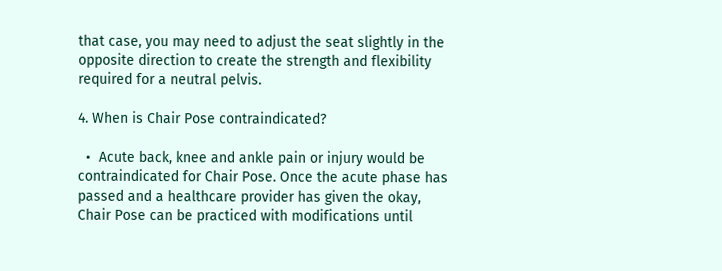that case, you may need to adjust the seat slightly in the opposite direction to create the strength and flexibility required for a neutral pelvis.

4. When is Chair Pose contraindicated?

  •  Acute back, knee and ankle pain or injury would be contraindicated for Chair Pose. Once the acute phase has passed and a healthcare provider has given the okay, Chair Pose can be practiced with modifications until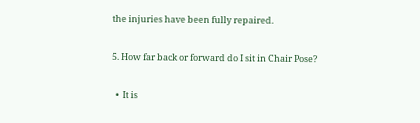the injuries have been fully repaired.

5. How far back or forward do I sit in Chair Pose?

  •  It is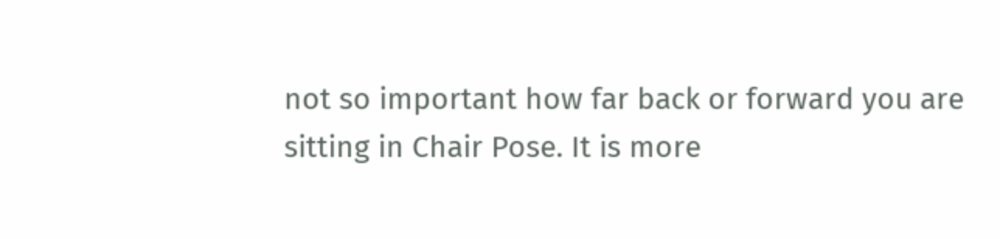not so important how far back or forward you are sitting in Chair Pose. It is more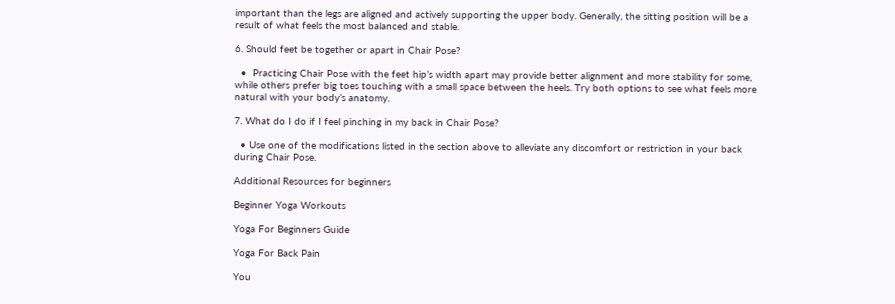important than the legs are aligned and actively supporting the upper body. Generally, the sitting position will be a result of what feels the most balanced and stable.

6. Should feet be together or apart in Chair Pose?

  •  Practicing Chair Pose with the feet hip’s width apart may provide better alignment and more stability for some, while others prefer big toes touching with a small space between the heels. Try both options to see what feels more natural with your body’s anatomy.

7. What do I do if I feel pinching in my back in Chair Pose?

  • Use one of the modifications listed in the section above to alleviate any discomfort or restriction in your back during Chair Pose.

Additional Resources for beginners

Beginner Yoga Workouts

Yoga For Beginners Guide

Yoga For Back Pain

You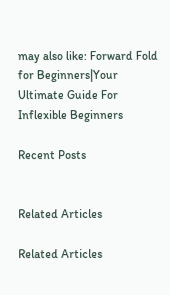may also like: Forward Fold for Beginners|Your Ultimate Guide For Inflexible Beginners

Recent Posts


Related Articles

Related Articles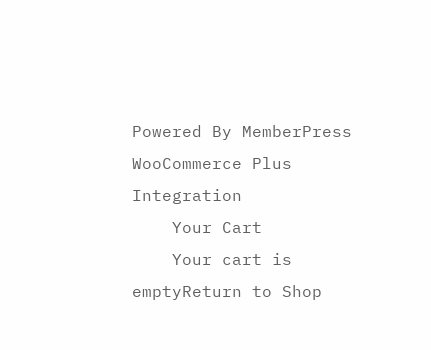Powered By MemberPress WooCommerce Plus Integration
    Your Cart
    Your cart is emptyReturn to Shop